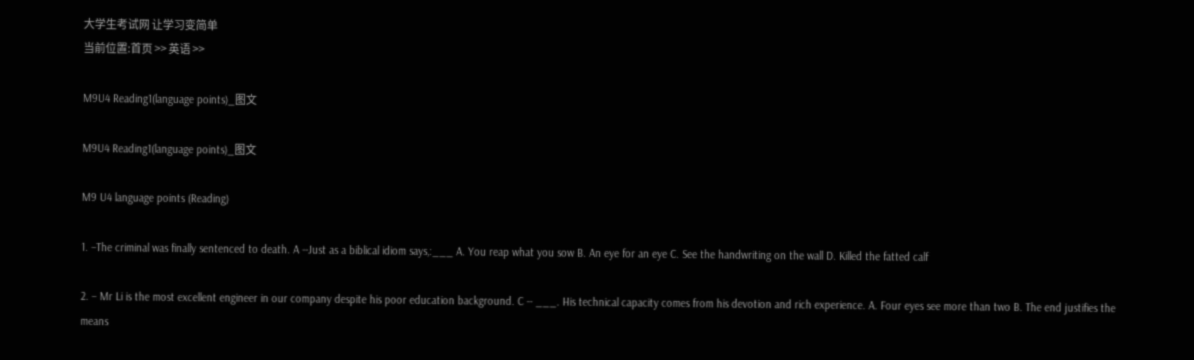大学生考试网 让学习变简单
当前位置:首页 >> 英语 >>

M9U4 Reading1(language points)_图文

M9U4 Reading1(language points)_图文

M9 U4 language points (Reading)

1. –The criminal was finally sentenced to death. A --Just as a biblical idiom says,:___ A. You reap what you sow B. An eye for an eye C. See the handwriting on the wall D. Killed the fatted calf

2. – Mr Li is the most excellent engineer in our company despite his poor education background. C -- ___. His technical capacity comes from his devotion and rich experience. A. Four eyes see more than two B. The end justifies the means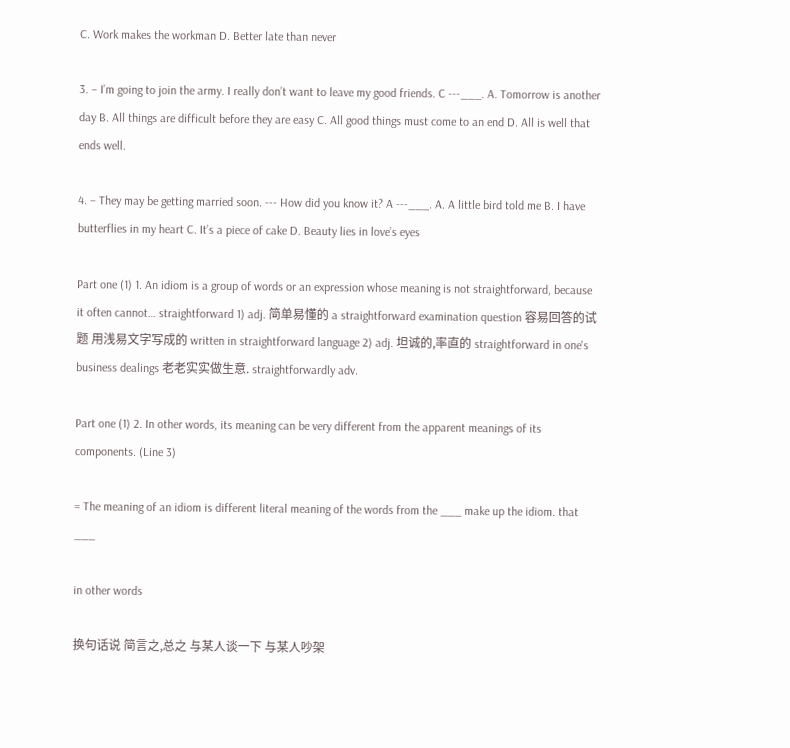C. Work makes the workman D. Better late than never

3. – I’m going to join the army. I really don’t want to leave my good friends. C ---___. A. Tomorrow is another day B. All things are difficult before they are easy C. All good things must come to an end D. All is well that ends well.

4. – They may be getting married soon. --- How did you know it? A ---___. A. A little bird told me B. I have butterflies in my heart C. It’s a piece of cake D. Beauty lies in love’s eyes

Part one (1) 1. An idiom is a group of words or an expression whose meaning is not straightforward, because it often cannot… straightforward 1) adj. 简单易懂的 a straightforward examination question 容易回答的试题 用浅易文字写成的 written in straightforward language 2) adj. 坦诚的,率直的 straightforward in one's business dealings 老老实实做生意. straightforwardly adv.

Part one (1) 2. In other words, its meaning can be very different from the apparent meanings of its components. (Line 3)

= The meaning of an idiom is different literal meaning of the words from the ___ make up the idiom. that ___

in other words

换句话说 简言之,总之 与某人谈一下 与某人吵架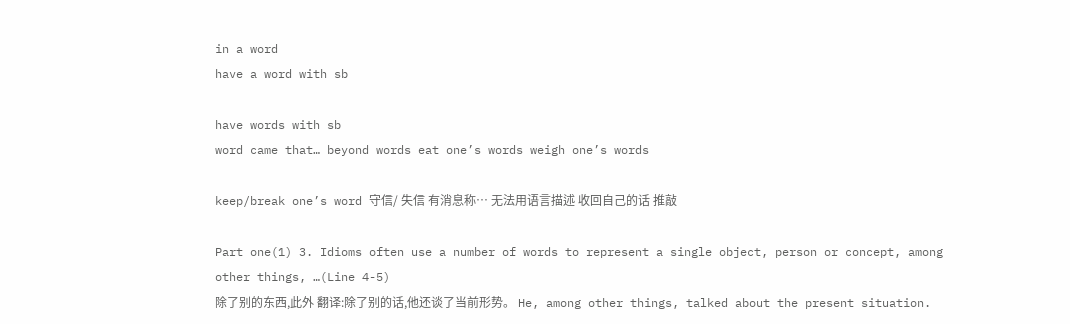in a word
have a word with sb

have words with sb
word came that… beyond words eat one’s words weigh one’s words

keep/break one’s word 守信/ 失信 有消息称… 无法用语言描述 收回自己的话 推敲

Part one(1) 3. Idioms often use a number of words to represent a single object, person or concept, among other things, …(Line 4-5)
除了别的东西,此外 翻译:除了别的话,他还谈了当前形势。 He, among other things, talked about the present situation.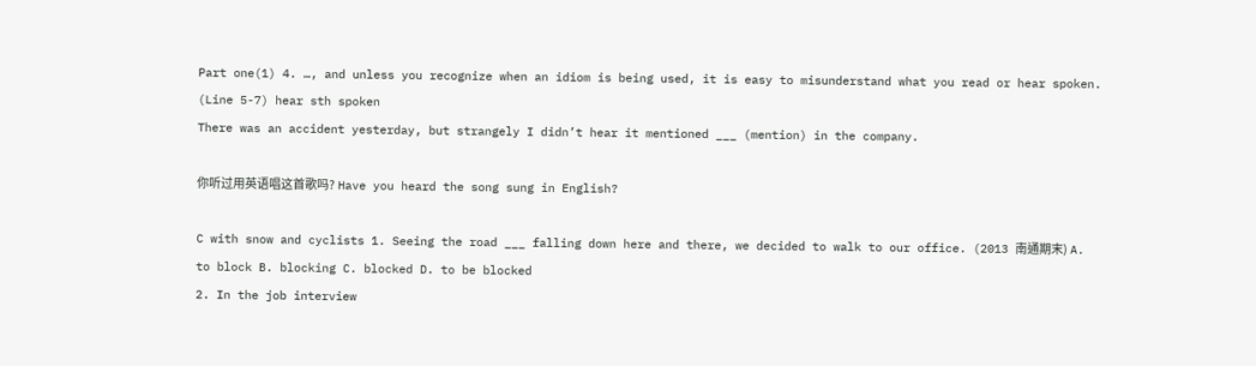Part one(1) 4. …, and unless you recognize when an idiom is being used, it is easy to misunderstand what you read or hear spoken. (Line 5-7) hear sth spoken
There was an accident yesterday, but strangely I didn’t hear it mentioned ___ (mention) in the company.

你听过用英语唱这首歌吗? Have you heard the song sung in English?

C with snow and cyclists 1. Seeing the road ___ falling down here and there, we decided to walk to our office. (2013 南通期末) A. to block B. blocking C. blocked D. to be blocked
2. In the job interview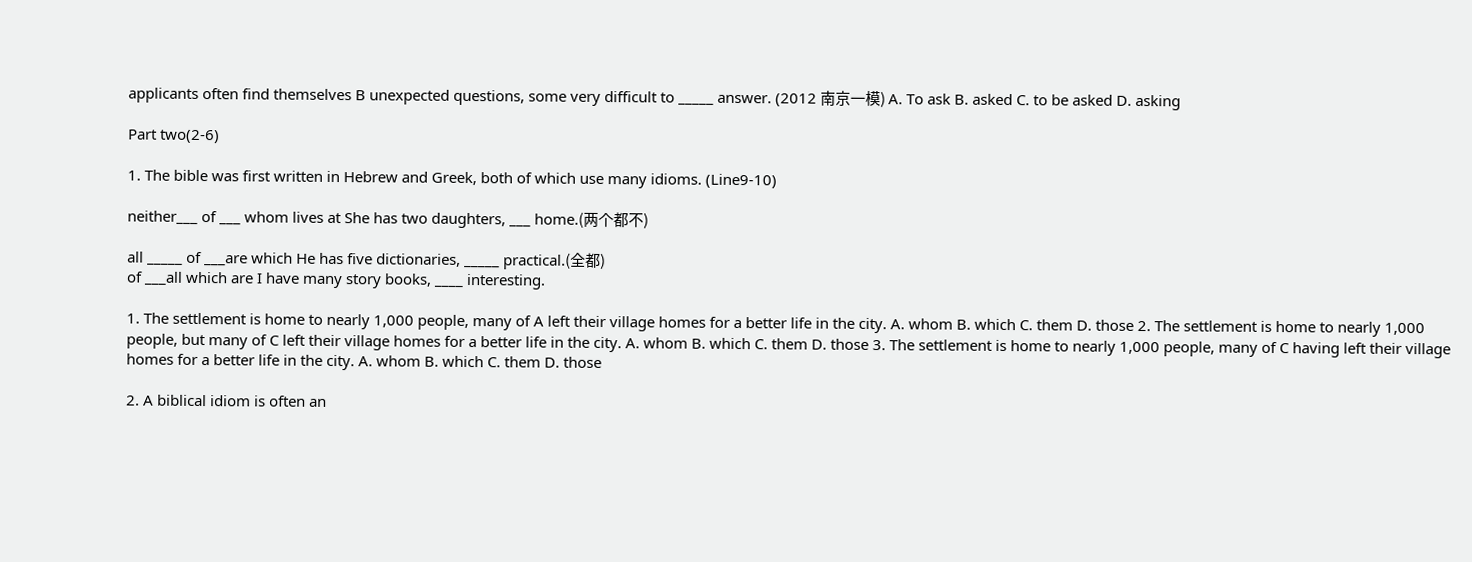applicants often find themselves B unexpected questions, some very difficult to _____ answer. (2012 南京一模) A. To ask B. asked C. to be asked D. asking

Part two(2-6)

1. The bible was first written in Hebrew and Greek, both of which use many idioms. (Line9-10)

neither___ of ___ whom lives at She has two daughters, ___ home.(两个都不)

all _____ of ___are which He has five dictionaries, _____ practical.(全都)
of ___all which are I have many story books, ____ interesting.

1. The settlement is home to nearly 1,000 people, many of A left their village homes for a better life in the city. A. whom B. which C. them D. those 2. The settlement is home to nearly 1,000 people, but many of C left their village homes for a better life in the city. A. whom B. which C. them D. those 3. The settlement is home to nearly 1,000 people, many of C having left their village homes for a better life in the city. A. whom B. which C. them D. those

2. A biblical idiom is often an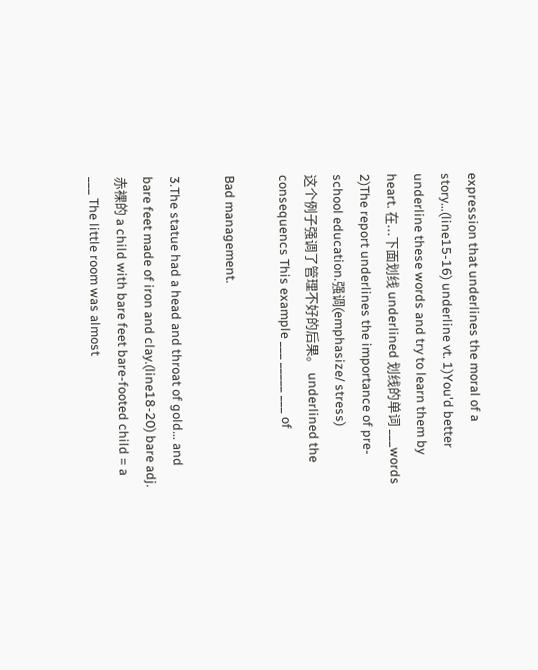expression that underlines the moral of a story…(line15-16) underline vt. 1)You'd better underline these words and try to learn them by heart. 在...下面划线 underlined 划线的单词 ___words 2)The report underlines the importance of pre-school education.强调(emphasize/ stress)
这个例子强调了管理不好的后果。 underlined the consequencs This example ___ _____ ___ of

Bad management.

3.The statue had a head and throat of gold… and bare feet made of iron and clay.(line18-20) bare adj. 赤裸的 a child with bare feet bare-footed child = a ___ The little room was almost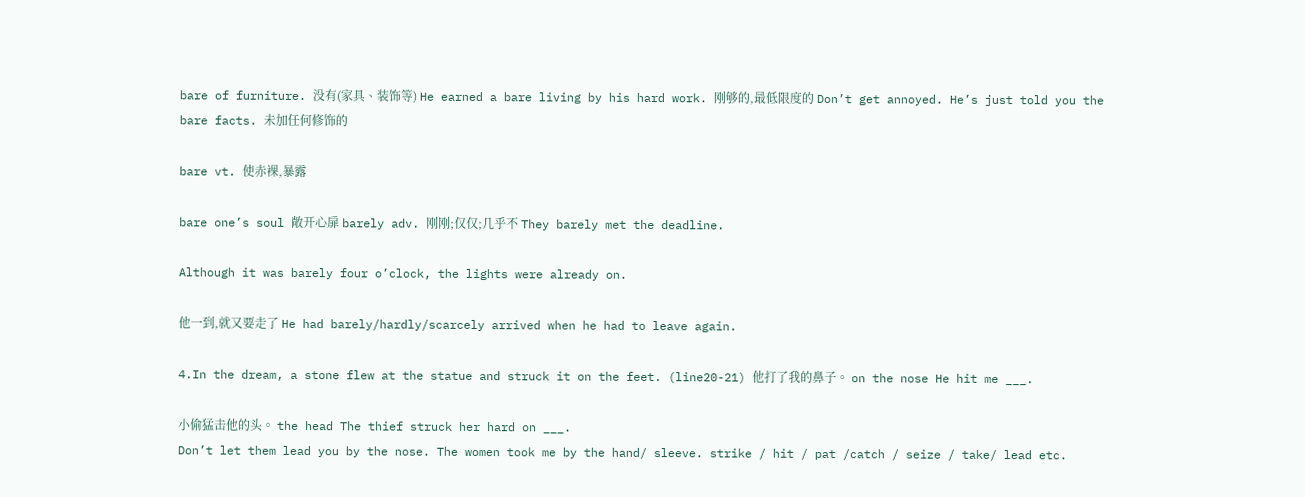bare of furniture. 没有(家具、装饰等) He earned a bare living by his hard work. 刚够的,最低限度的 Don’t get annoyed. He’s just told you the bare facts. 未加任何修饰的

bare vt. 使赤裸,暴露

bare one’s soul 敞开心扉 barely adv. 刚刚;仅仅;几乎不 They barely met the deadline.

Although it was barely four o’clock, the lights were already on.

他一到,就又要走了 He had barely/hardly/scarcely arrived when he had to leave again.

4.In the dream, a stone flew at the statue and struck it on the feet. (line20-21) 他打了我的鼻子。 on the nose He hit me ___.

小偷猛击他的头。 the head The thief struck her hard on ___.
Don’t let them lead you by the nose. The women took me by the hand/ sleeve. strike / hit / pat /catch / seize / take/ lead etc.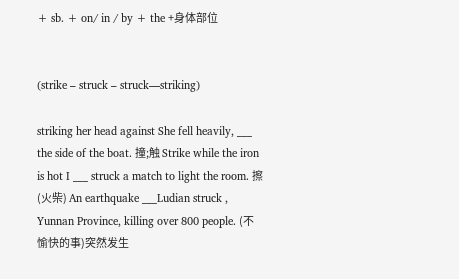+ sb. + on/ in / by + the +身体部位


(strike – struck – struck—striking)

striking her head against She fell heavily, ___ the side of the boat. 撞;触 Strike while the iron is hot I ___ struck a match to light the room. 擦(火柴) An earthquake ___Ludian struck , Yunnan Province, killing over 800 people. (不愉快的事)突然发生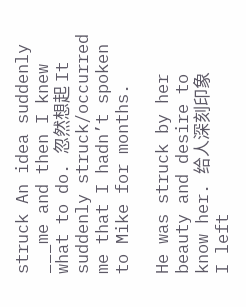struck An idea suddenly ___me and then I knew what to do. 忽然想起 It suddenly struck/occurred me that I hadn’t spoken to Mike for months.

He was struck by her beauty and desire to know her. 给人深刻印象
I left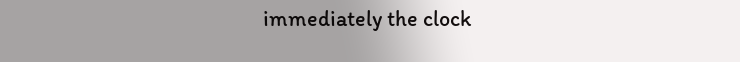immediately the clock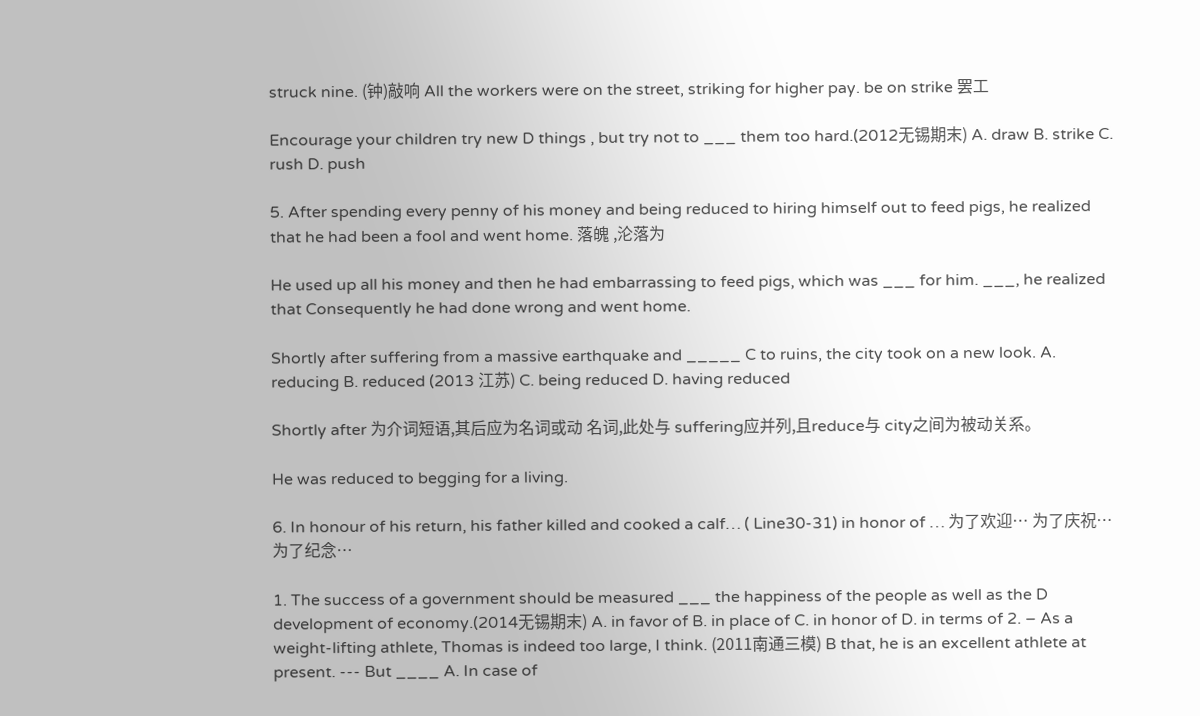struck nine. (钟)敲响 All the workers were on the street, striking for higher pay. be on strike 罢工

Encourage your children try new D things , but try not to ___ them too hard.(2012无锡期末) A. draw B. strike C. rush D. push

5. After spending every penny of his money and being reduced to hiring himself out to feed pigs, he realized that he had been a fool and went home. 落魄 ,沦落为

He used up all his money and then he had embarrassing to feed pigs, which was ___ for him. ___, he realized that Consequently he had done wrong and went home.

Shortly after suffering from a massive earthquake and _____ C to ruins, the city took on a new look. A. reducing B. reduced (2013 江苏) C. being reduced D. having reduced

Shortly after 为介词短语,其后应为名词或动 名词,此处与 suffering应并列,且reduce与 city之间为被动关系。

He was reduced to begging for a living.

6. In honour of his return, his father killed and cooked a calf… ( Line30-31) in honor of … 为了欢迎… 为了庆祝… 为了纪念…

1. The success of a government should be measured ___ the happiness of the people as well as the D development of economy.(2014无锡期末) A. in favor of B. in place of C. in honor of D. in terms of 2. – As a weight-lifting athlete, Thomas is indeed too large, I think. (2011南通三模) B that, he is an excellent athlete at present. --- But ____ A. In case of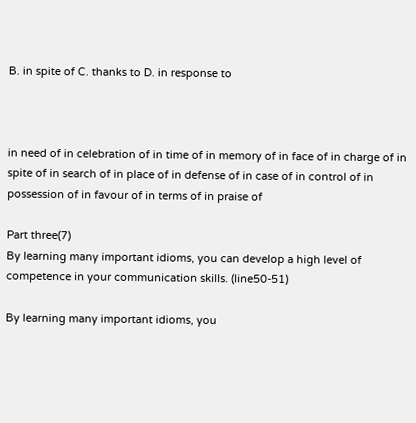B. in spite of C. thanks to D. in response to



in need of in celebration of in time of in memory of in face of in charge of in spite of in search of in place of in defense of in case of in control of in possession of in favour of in terms of in praise of

Part three(7)
By learning many important idioms, you can develop a high level of competence in your communication skills. (line50-51)

By learning many important idioms, you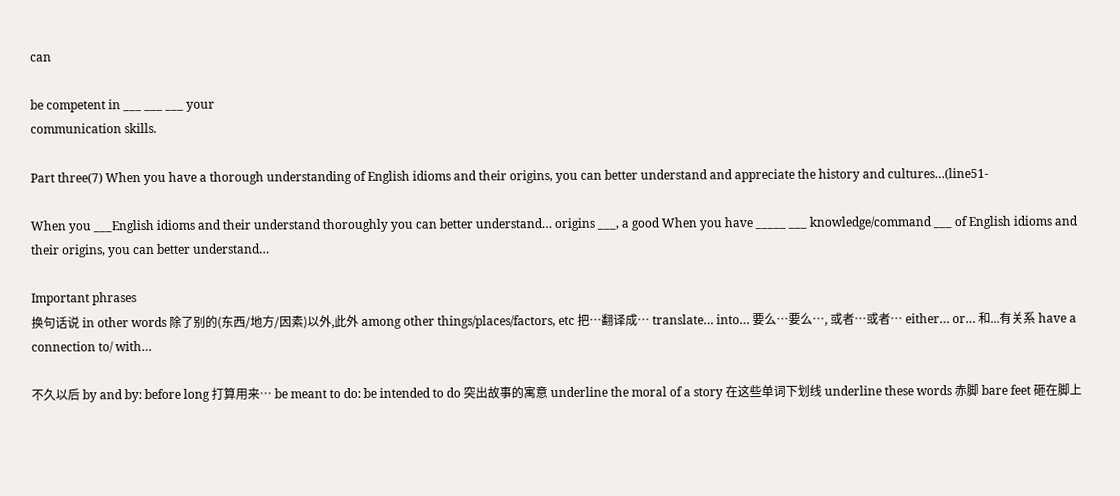can

be competent in ___ ___ ___ your
communication skills.

Part three(7) When you have a thorough understanding of English idioms and their origins, you can better understand and appreciate the history and cultures…(line51-

When you ___English idioms and their understand thoroughly you can better understand… origins ___, a good When you have _____ ___ knowledge/command ___ of English idioms and their origins, you can better understand…

Important phrases
换句话说 in other words 除了别的(东西/地方/因素)以外,此外 among other things/places/factors, etc 把…翻译成… translate… into… 要么…要么…, 或者…或者… either… or… 和...有关系 have a connection to/ with…

不久以后 by and by: before long 打算用来… be meant to do: be intended to do 突出故事的寓意 underline the moral of a story 在这些单词下划线 underline these words 赤脚 bare feet 砸在脚上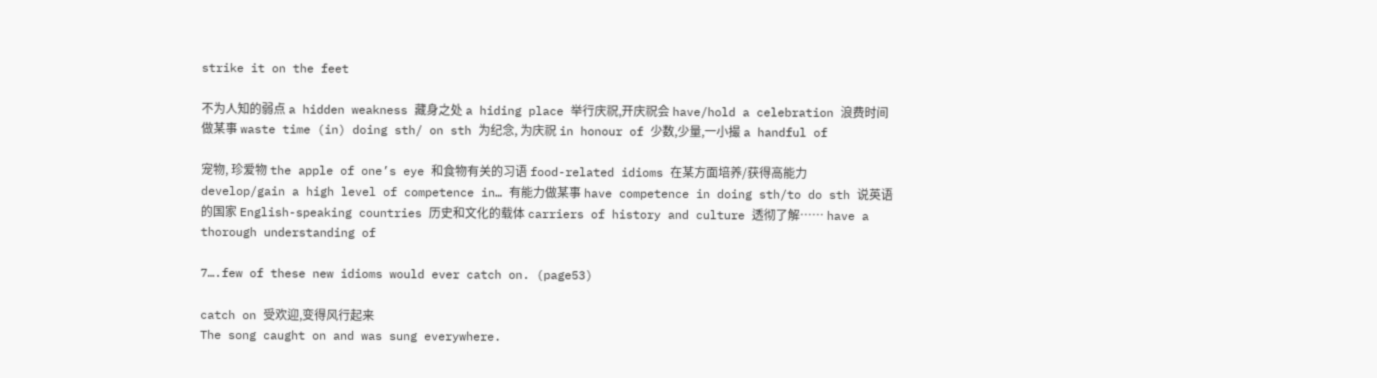strike it on the feet

不为人知的弱点 a hidden weakness 藏身之处 a hiding place 举行庆祝,开庆祝会 have/hold a celebration 浪费时间做某事 waste time (in) doing sth/ on sth 为纪念, 为庆祝 in honour of 少数,少量,一小撮 a handful of

宠物, 珍爱物 the apple of one’s eye 和食物有关的习语 food-related idioms 在某方面培养/获得高能力 develop/gain a high level of competence in… 有能力做某事 have competence in doing sth/to do sth 说英语的国家 English-speaking countries 历史和文化的载体 carriers of history and culture 透彻了解…… have a thorough understanding of

7….few of these new idioms would ever catch on. (page53)

catch on 受欢迎,变得风行起来
The song caught on and was sung everywhere.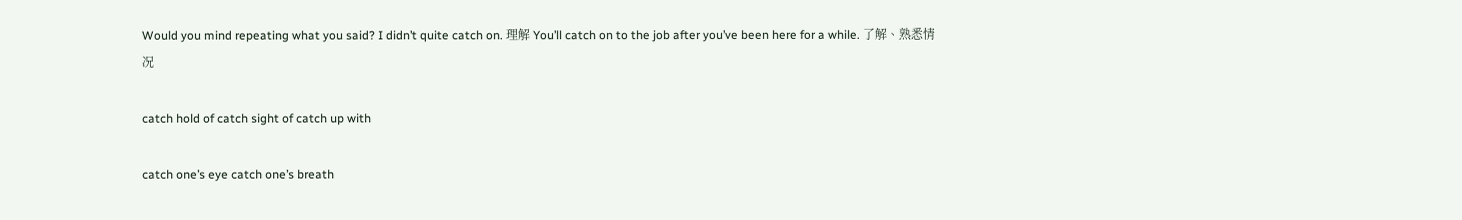Would you mind repeating what you said? I didn’t quite catch on. 理解 You’ll catch on to the job after you’ve been here for a while. 了解、熟悉情况

catch hold of catch sight of catch up with

catch one’s eye catch one’s breath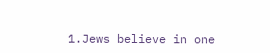1.Jews believe in one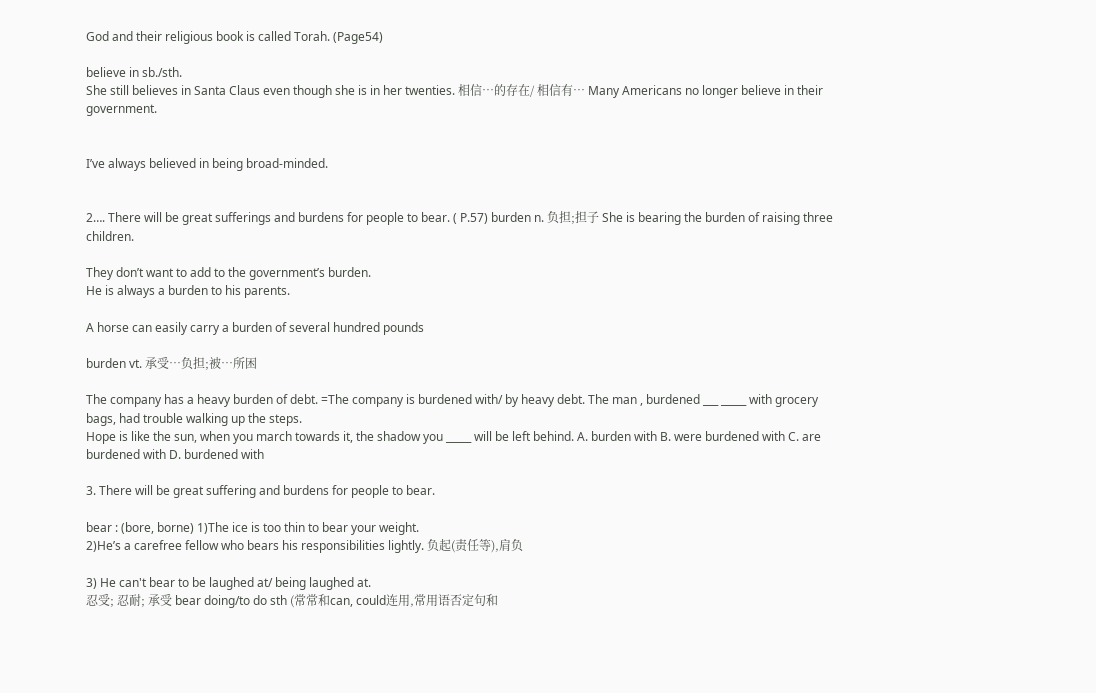God and their religious book is called Torah. (Page54)

believe in sb./sth.
She still believes in Santa Claus even though she is in her twenties. 相信…的存在/ 相信有… Many Americans no longer believe in their government.


I’ve always believed in being broad-minded.


2…. There will be great sufferings and burdens for people to bear. ( P.57) burden n. 负担;担子 She is bearing the burden of raising three children.

They don’t want to add to the government’s burden.
He is always a burden to his parents.

A horse can easily carry a burden of several hundred pounds

burden vt. 承受…负担;被…所困

The company has a heavy burden of debt. =The company is burdened with/ by heavy debt. The man , burdened ___ _____ with grocery bags, had trouble walking up the steps.
Hope is like the sun, when you march towards it, the shadow you _____ will be left behind. A. burden with B. were burdened with C. are burdened with D. burdened with

3. There will be great suffering and burdens for people to bear.

bear : (bore, borne) 1)The ice is too thin to bear your weight.
2)He’s a carefree fellow who bears his responsibilities lightly. 负起(责任等),肩负

3) He can't bear to be laughed at/ being laughed at.
忍受; 忍耐; 承受 bear doing/to do sth (常常和can, could连用,常用语否定句和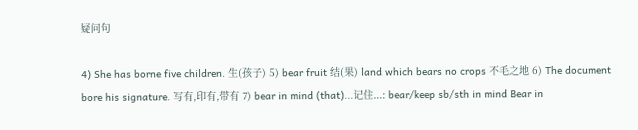疑问句

4) She has borne five children. 生(孩子) 5) bear fruit 结(果) land which bears no crops 不毛之地 6) The document bore his signature. 写有,印有,带有 7) bear in mind (that)...记住...: bear/keep sb/sth in mind Bear in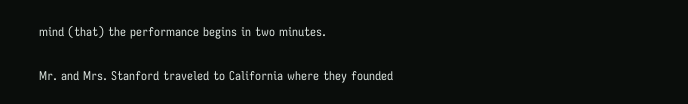mind (that) the performance begins in two minutes.

Mr. and Mrs. Stanford traveled to California where they founded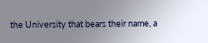the University that bears their name, a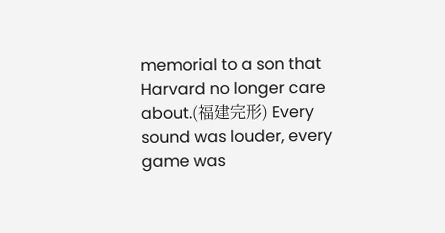memorial to a son that Harvard no longer care about.(福建完形) Every sound was louder, every game was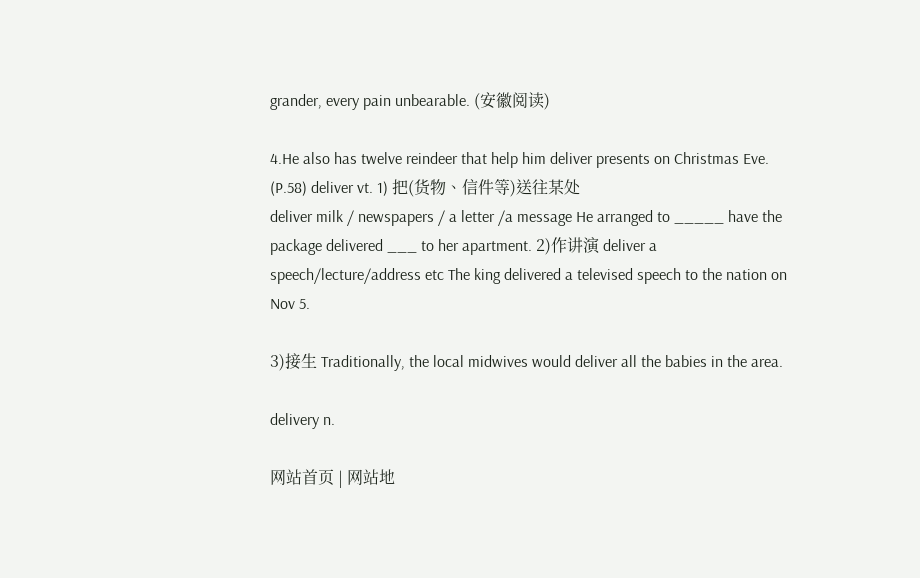grander, every pain unbearable. (安徽阅读)

4.He also has twelve reindeer that help him deliver presents on Christmas Eve. (P.58) deliver vt. 1) 把(货物、信件等)送往某处
deliver milk / newspapers / a letter /a message He arranged to _____ have the package delivered ___ to her apartment. 2)作讲演 deliver a speech/lecture/address etc The king delivered a televised speech to the nation on Nov 5.

3)接生 Traditionally, the local midwives would deliver all the babies in the area.

delivery n.

网站首页 | 网站地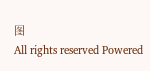图
All rights reserved Powered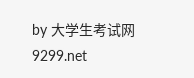by 大学生考试网 9299.net